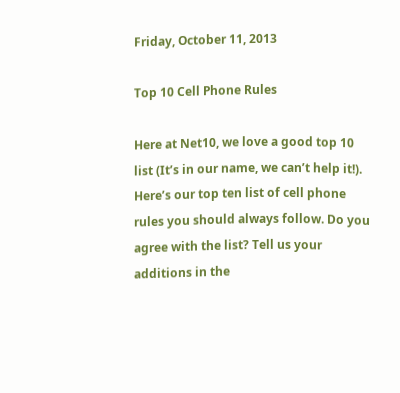Friday, October 11, 2013

Top 10 Cell Phone Rules

Here at Net10, we love a good top 10 list (It’s in our name, we can’t help it!). Here’s our top ten list of cell phone rules you should always follow. Do you agree with the list? Tell us your additions in the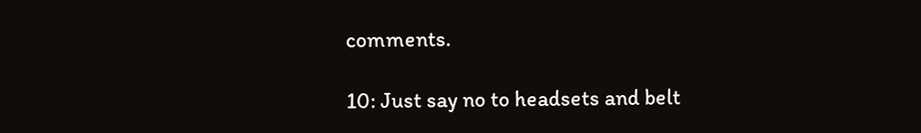comments.

10: Just say no to headsets and belt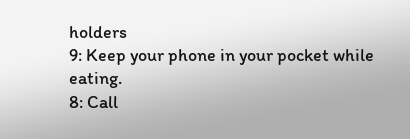holders
9: Keep your phone in your pocket while eating.
8: Call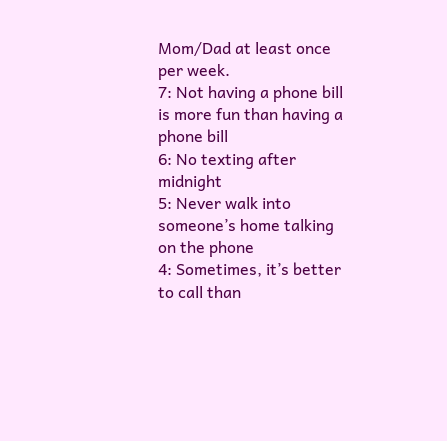Mom/Dad at least once per week.
7: Not having a phone bill is more fun than having a phone bill
6: No texting after midnight
5: Never walk into someone’s home talking on the phone
4: Sometimes, it’s better to call than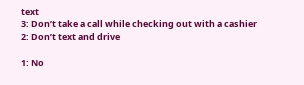text
3: Don’t take a call while checking out with a cashier
2: Don’t text and drive

1: No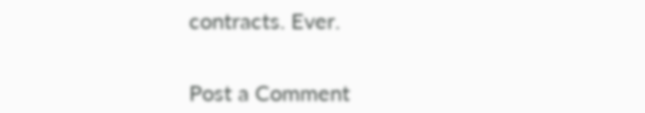contracts. Ever.


Post a Comment